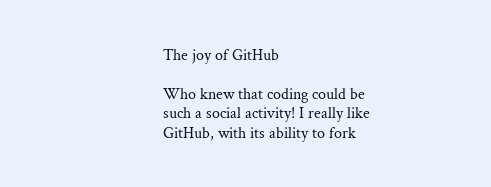The joy of GitHub

Who knew that coding could be such a social activity! I really like GitHub, with its ability to fork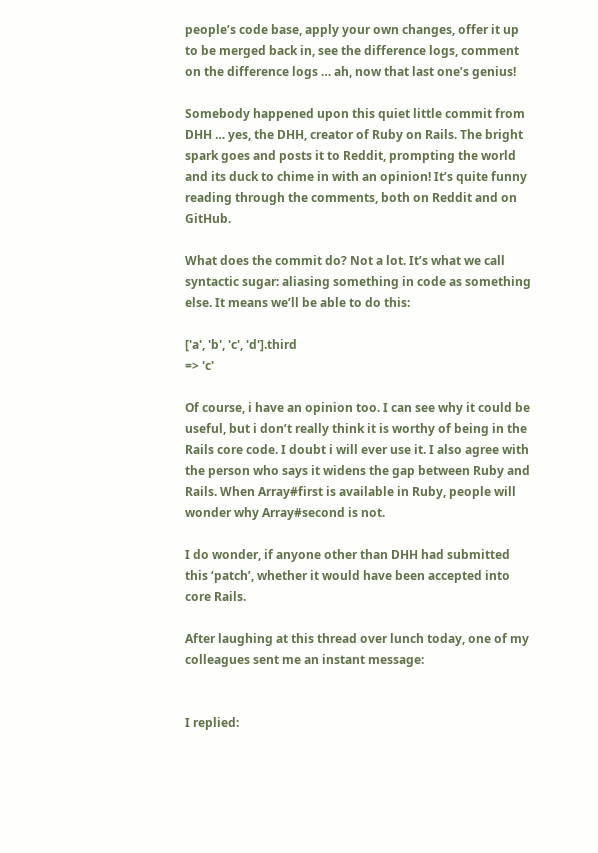people’s code base, apply your own changes, offer it up to be merged back in, see the difference logs, comment on the difference logs … ah, now that last one’s genius!

Somebody happened upon this quiet little commit from DHH … yes, the DHH, creator of Ruby on Rails. The bright spark goes and posts it to Reddit, prompting the world and its duck to chime in with an opinion! It’s quite funny reading through the comments, both on Reddit and on GitHub.

What does the commit do? Not a lot. It’s what we call syntactic sugar: aliasing something in code as something else. It means we’ll be able to do this:

['a', 'b', 'c', 'd'].third
=> 'c'

Of course, i have an opinion too. I can see why it could be useful, but i don’t really think it is worthy of being in the Rails core code. I doubt i will ever use it. I also agree with the person who says it widens the gap between Ruby and Rails. When Array#first is available in Ruby, people will wonder why Array#second is not.

I do wonder, if anyone other than DHH had submitted this ‘patch’, whether it would have been accepted into core Rails.

After laughing at this thread over lunch today, one of my colleagues sent me an instant message:


I replied: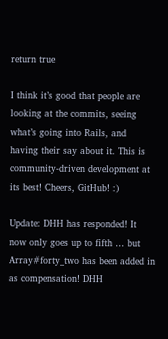return true

I think it’s good that people are looking at the commits, seeing what’s going into Rails, and having their say about it. This is community-driven development at its best! Cheers, GitHub! :)

Update: DHH has responded! It now only goes up to fifth … but Array#forty_two has been added in as compensation! DHH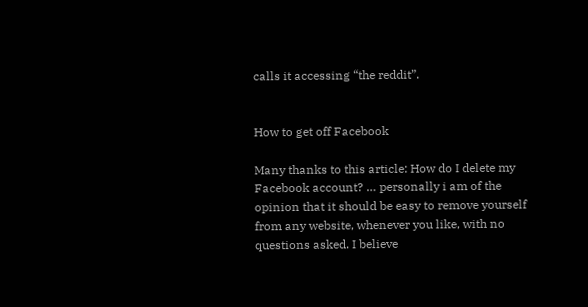calls it accessing “the reddit”.


How to get off Facebook

Many thanks to this article: How do I delete my Facebook account? … personally i am of the opinion that it should be easy to remove yourself from any website, whenever you like, with no questions asked. I believe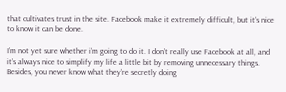that cultivates trust in the site. Facebook make it extremely difficult, but it’s nice to know it can be done.

I’m not yet sure whether i’m going to do it. I don’t really use Facebook at all, and it’s always nice to simplify my life a little bit by removing unnecessary things. Besides, you never know what they’re secretly doing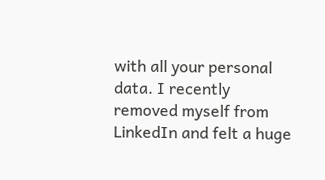with all your personal data. I recently removed myself from LinkedIn and felt a huge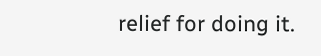relief for doing it.